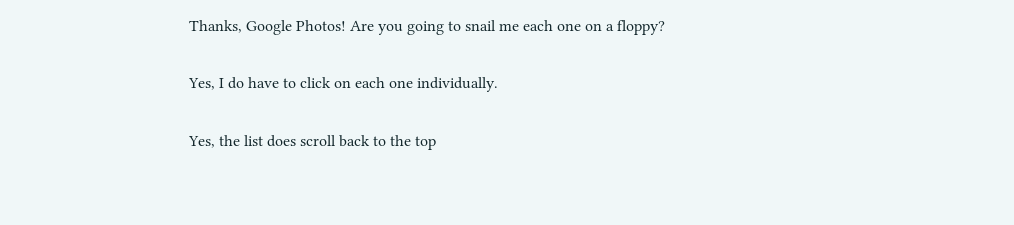Thanks, Google Photos! Are you going to snail me each one on a floppy?

Yes, I do have to click on each one individually.

Yes, the list does scroll back to the top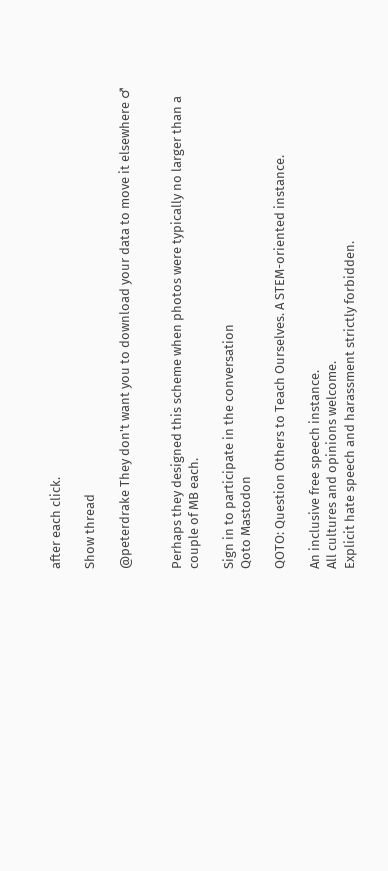after each click.

Show thread

@peterdrake They don't want you to download your data to move it elsewhere ♂


Perhaps they designed this scheme when photos were typically no larger than a couple of MB each.

Sign in to participate in the conversation
Qoto Mastodon

QOTO: Question Others to Teach Ourselves. A STEM-oriented instance.

An inclusive free speech instance.
All cultures and opinions welcome.
Explicit hate speech and harassment strictly forbidden.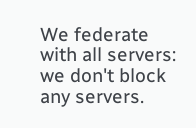We federate with all servers: we don't block any servers.